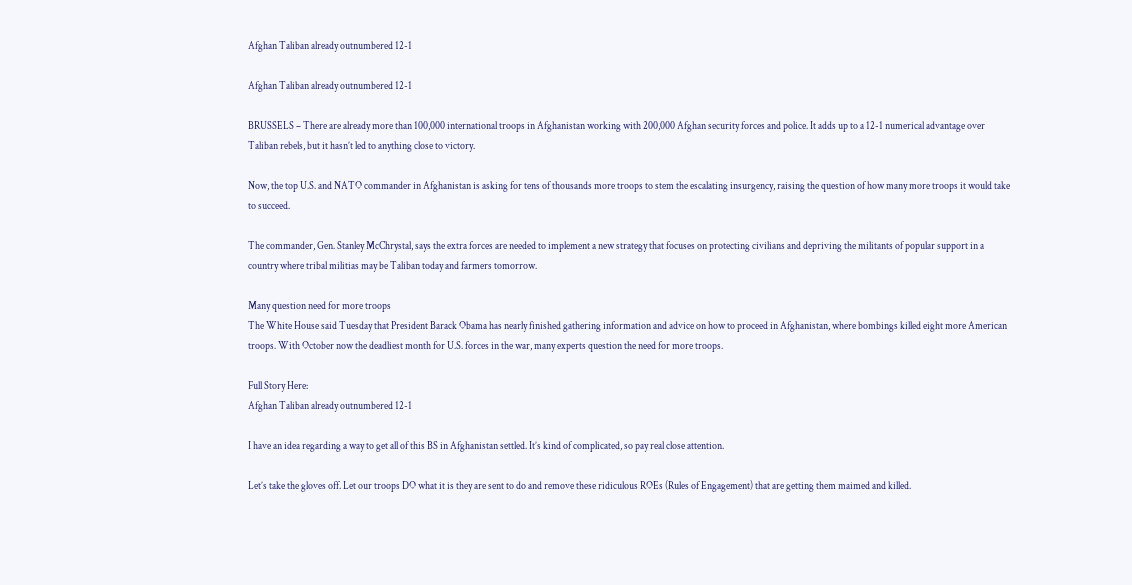Afghan Taliban already outnumbered 12-1

Afghan Taliban already outnumbered 12-1

BRUSSELS – There are already more than 100,000 international troops in Afghanistan working with 200,000 Afghan security forces and police. It adds up to a 12-1 numerical advantage over Taliban rebels, but it hasn’t led to anything close to victory.

Now, the top U.S. and NATO commander in Afghanistan is asking for tens of thousands more troops to stem the escalating insurgency, raising the question of how many more troops it would take to succeed.

The commander, Gen. Stanley McChrystal, says the extra forces are needed to implement a new strategy that focuses on protecting civilians and depriving the militants of popular support in a country where tribal militias may be Taliban today and farmers tomorrow.

Many question need for more troops
The White House said Tuesday that President Barack Obama has nearly finished gathering information and advice on how to proceed in Afghanistan, where bombings killed eight more American troops. With October now the deadliest month for U.S. forces in the war, many experts question the need for more troops.

Full Story Here:
Afghan Taliban already outnumbered 12-1

I have an idea regarding a way to get all of this BS in Afghanistan settled. It’s kind of complicated, so pay real close attention.

Let’s take the gloves off. Let our troops DO what it is they are sent to do and remove these ridiculous ROEs (Rules of Engagement) that are getting them maimed and killed.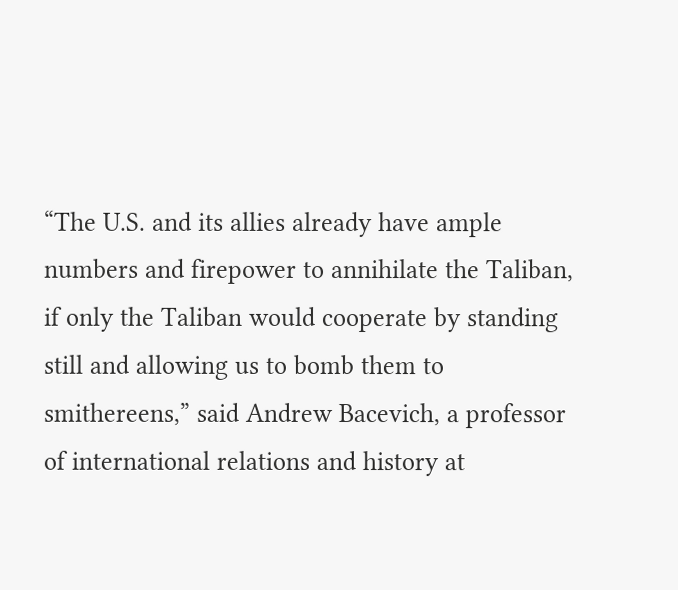“The U.S. and its allies already have ample numbers and firepower to annihilate the Taliban, if only the Taliban would cooperate by standing still and allowing us to bomb them to smithereens,” said Andrew Bacevich, a professor of international relations and history at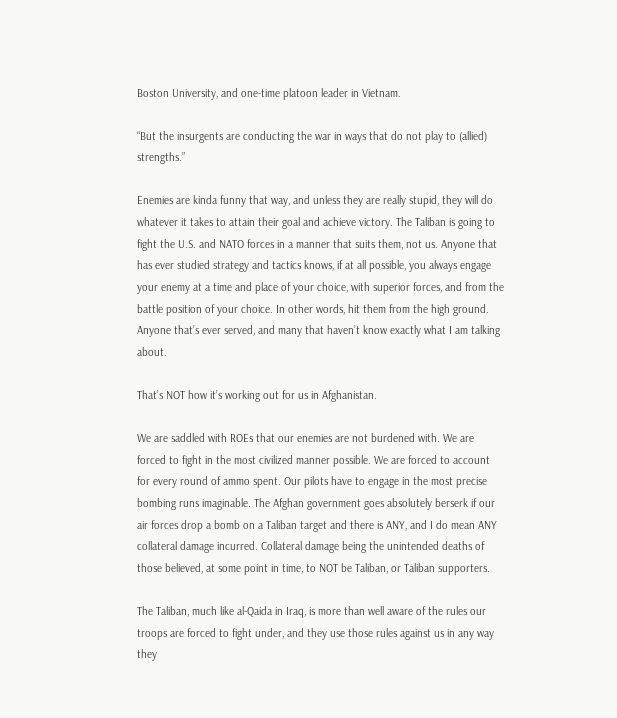Boston University, and one-time platoon leader in Vietnam.

“But the insurgents are conducting the war in ways that do not play to (allied) strengths.”

Enemies are kinda funny that way, and unless they are really stupid, they will do whatever it takes to attain their goal and achieve victory. The Taliban is going to fight the U.S. and NATO forces in a manner that suits them, not us. Anyone that has ever studied strategy and tactics knows, if at all possible, you always engage your enemy at a time and place of your choice, with superior forces, and from the battle position of your choice. In other words, hit them from the high ground. Anyone that’s ever served, and many that haven’t know exactly what I am talking about.

That’s NOT how it’s working out for us in Afghanistan.

We are saddled with ROEs that our enemies are not burdened with. We are forced to fight in the most civilized manner possible. We are forced to account for every round of ammo spent. Our pilots have to engage in the most precise bombing runs imaginable. The Afghan government goes absolutely berserk if our air forces drop a bomb on a Taliban target and there is ANY, and I do mean ANY collateral damage incurred. Collateral damage being the unintended deaths of those believed, at some point in time, to NOT be Taliban, or Taliban supporters.

The Taliban, much like al-Qaida in Iraq, is more than well aware of the rules our troops are forced to fight under, and they use those rules against us in any way they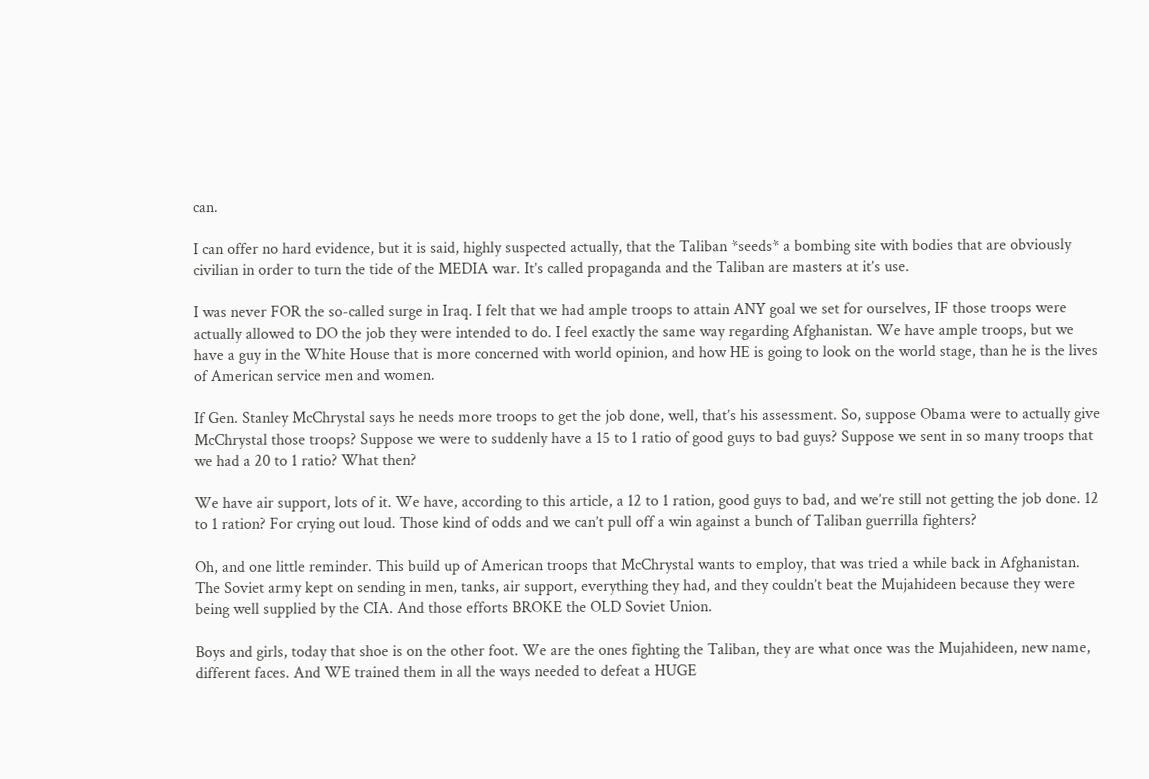can.

I can offer no hard evidence, but it is said, highly suspected actually, that the Taliban *seeds* a bombing site with bodies that are obviously civilian in order to turn the tide of the MEDIA war. It’s called propaganda and the Taliban are masters at it’s use.

I was never FOR the so-called surge in Iraq. I felt that we had ample troops to attain ANY goal we set for ourselves, IF those troops were actually allowed to DO the job they were intended to do. I feel exactly the same way regarding Afghanistan. We have ample troops, but we have a guy in the White House that is more concerned with world opinion, and how HE is going to look on the world stage, than he is the lives of American service men and women.

If Gen. Stanley McChrystal says he needs more troops to get the job done, well, that’s his assessment. So, suppose Obama were to actually give McChrystal those troops? Suppose we were to suddenly have a 15 to 1 ratio of good guys to bad guys? Suppose we sent in so many troops that we had a 20 to 1 ratio? What then?

We have air support, lots of it. We have, according to this article, a 12 to 1 ration, good guys to bad, and we’re still not getting the job done. 12 to 1 ration? For crying out loud. Those kind of odds and we can’t pull off a win against a bunch of Taliban guerrilla fighters?

Oh, and one little reminder. This build up of American troops that McChrystal wants to employ, that was tried a while back in Afghanistan. The Soviet army kept on sending in men, tanks, air support, everything they had, and they couldn’t beat the Mujahideen because they were being well supplied by the CIA. And those efforts BROKE the OLD Soviet Union.

Boys and girls, today that shoe is on the other foot. We are the ones fighting the Taliban, they are what once was the Mujahideen, new name, different faces. And WE trained them in all the ways needed to defeat a HUGE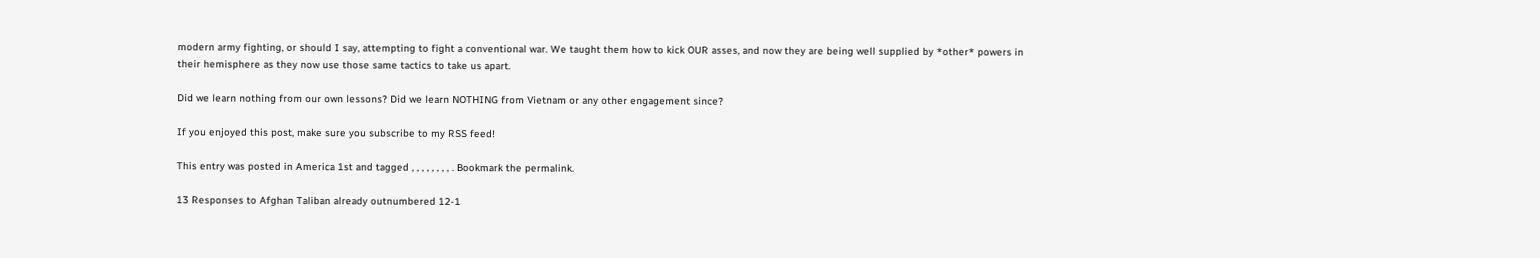modern army fighting, or should I say, attempting to fight a conventional war. We taught them how to kick OUR asses, and now they are being well supplied by *other* powers in their hemisphere as they now use those same tactics to take us apart.

Did we learn nothing from our own lessons? Did we learn NOTHING from Vietnam or any other engagement since?

If you enjoyed this post, make sure you subscribe to my RSS feed!

This entry was posted in America 1st and tagged , , , , , , , , . Bookmark the permalink.

13 Responses to Afghan Taliban already outnumbered 12-1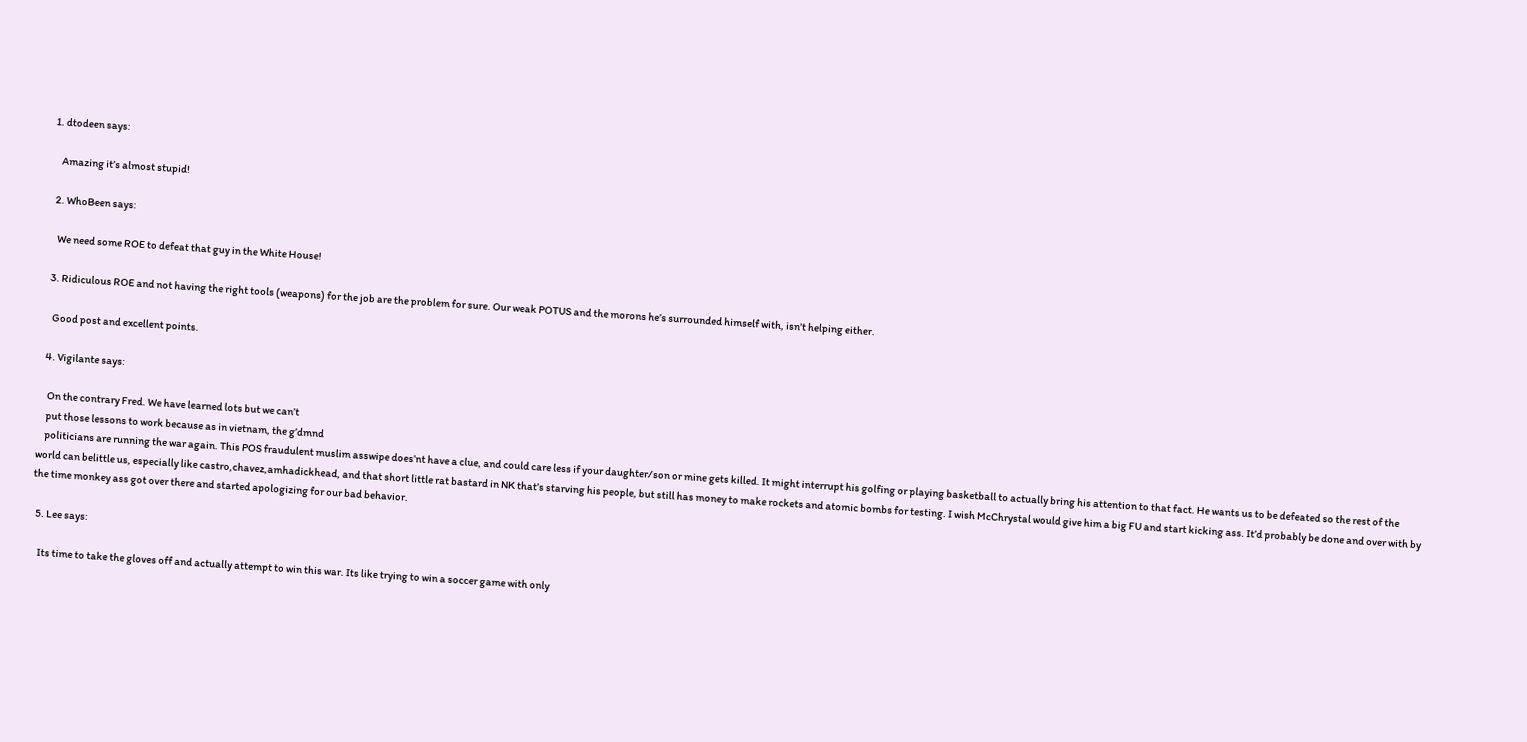1. dtodeen says:

    Amazing it’s almost stupid!

  2. WhoBeen says:

    We need some ROE to defeat that guy in the White House!

  3. Ridiculous ROE and not having the right tools (weapons) for the job are the problem for sure. Our weak POTUS and the morons he’s surrounded himself with, isn’t helping either.

    Good post and excellent points.

  4. Vigilante says:

    On the contrary Fred. We have learned lots but we can’t
    put those lessons to work because as in vietnam, the g’dmnd
    politicians are running the war again. This POS fraudulent muslim asswipe does’nt have a clue, and could care less if your daughter/son or mine gets killed. It might interrupt his golfing or playing basketball to actually bring his attention to that fact. He wants us to be defeated so the rest of the world can belittle us, especially like castro,chavez,amhadickhead, and that short little rat bastard in NK that’s starving his people, but still has money to make rockets and atomic bombs for testing. I wish McChrystal would give him a big FU and start kicking ass. It’d probably be done and over with by the time monkey ass got over there and started apologizing for our bad behavior.

  5. Lee says:

    Its time to take the gloves off and actually attempt to win this war. Its like trying to win a soccer game with only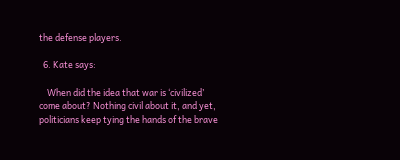the defense players.

  6. Kate says:

    When did the idea that war is ‘civilized’ come about? Nothing civil about it, and yet, politicians keep tying the hands of the brave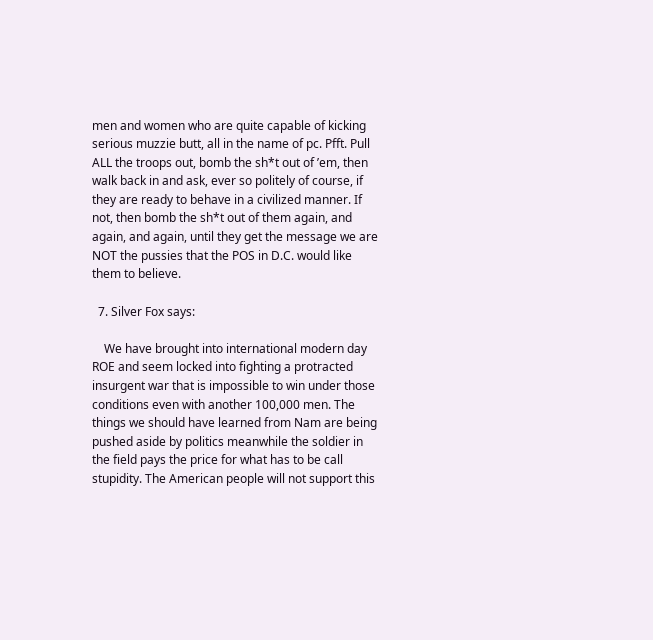men and women who are quite capable of kicking serious muzzie butt, all in the name of pc. Pfft. Pull ALL the troops out, bomb the sh*t out of ’em, then walk back in and ask, ever so politely of course, if they are ready to behave in a civilized manner. If not, then bomb the sh*t out of them again, and again, and again, until they get the message we are NOT the pussies that the POS in D.C. would like them to believe.

  7. Silver Fox says:

    We have brought into international modern day ROE and seem locked into fighting a protracted insurgent war that is impossible to win under those conditions even with another 100,000 men. The things we should have learned from Nam are being pushed aside by politics meanwhile the soldier in the field pays the price for what has to be call stupidity. The American people will not support this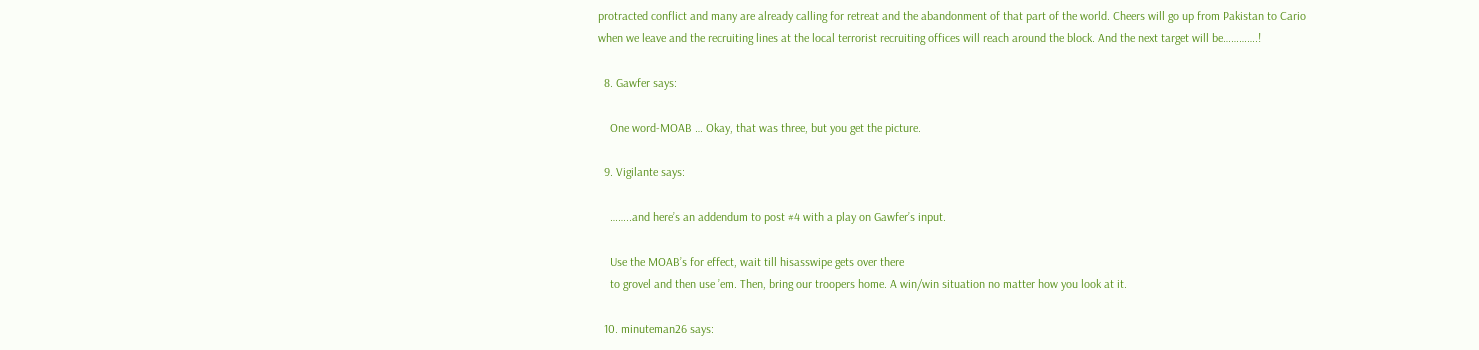protracted conflict and many are already calling for retreat and the abandonment of that part of the world. Cheers will go up from Pakistan to Cario when we leave and the recruiting lines at the local terrorist recruiting offices will reach around the block. And the next target will be………….!

  8. Gawfer says:

    One word-MOAB … Okay, that was three, but you get the picture.

  9. Vigilante says:

    ……..and here’s an addendum to post #4 with a play on Gawfer’s input.

    Use the MOAB’s for effect, wait till hisasswipe gets over there
    to grovel and then use ’em. Then, bring our troopers home. A win/win situation no matter how you look at it.

  10. minuteman26 says: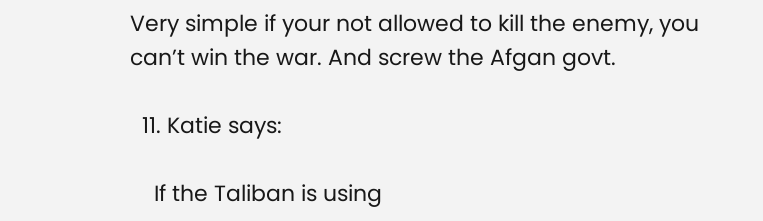Very simple if your not allowed to kill the enemy, you can’t win the war. And screw the Afgan govt.

  11. Katie says:

    If the Taliban is using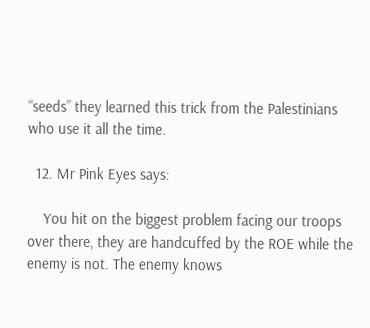“seeds” they learned this trick from the Palestinians who use it all the time.

  12. Mr Pink Eyes says:

    You hit on the biggest problem facing our troops over there, they are handcuffed by the ROE while the enemy is not. The enemy knows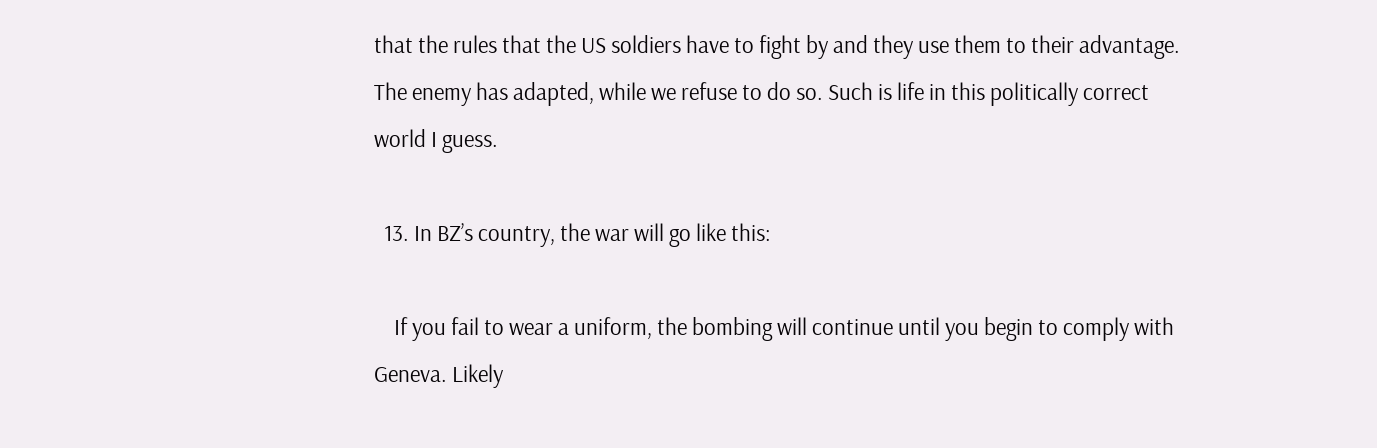that the rules that the US soldiers have to fight by and they use them to their advantage. The enemy has adapted, while we refuse to do so. Such is life in this politically correct world I guess.

  13. In BZ’s country, the war will go like this:

    If you fail to wear a uniform, the bombing will continue until you begin to comply with Geneva. Likely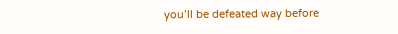you’ll be defeated way before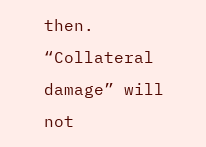then. “Collateral damage” will not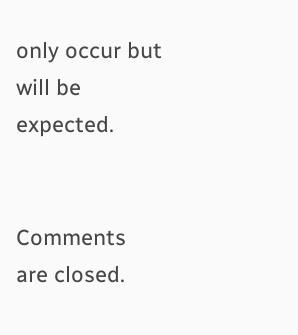only occur but will be expected.


Comments are closed.